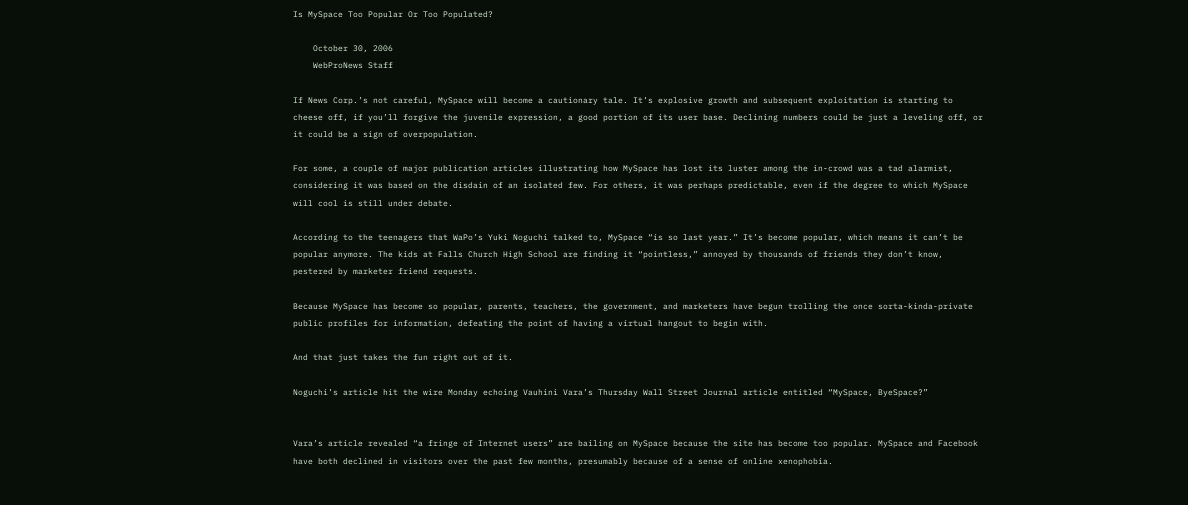Is MySpace Too Popular Or Too Populated?

    October 30, 2006
    WebProNews Staff

If News Corp.’s not careful, MySpace will become a cautionary tale. It’s explosive growth and subsequent exploitation is starting to cheese off, if you’ll forgive the juvenile expression, a good portion of its user base. Declining numbers could be just a leveling off, or it could be a sign of overpopulation.

For some, a couple of major publication articles illustrating how MySpace has lost its luster among the in-crowd was a tad alarmist, considering it was based on the disdain of an isolated few. For others, it was perhaps predictable, even if the degree to which MySpace will cool is still under debate.

According to the teenagers that WaPo’s Yuki Noguchi talked to, MySpace “is so last year.” It’s become popular, which means it can’t be popular anymore. The kids at Falls Church High School are finding it “pointless,” annoyed by thousands of friends they don’t know, pestered by marketer friend requests.

Because MySpace has become so popular, parents, teachers, the government, and marketers have begun trolling the once sorta-kinda-private public profiles for information, defeating the point of having a virtual hangout to begin with.

And that just takes the fun right out of it.

Noguchi’s article hit the wire Monday echoing Vauhini Vara’s Thursday Wall Street Journal article entitled “MySpace, ByeSpace?”


Vara’s article revealed “a fringe of Internet users” are bailing on MySpace because the site has become too popular. MySpace and Facebook have both declined in visitors over the past few months, presumably because of a sense of online xenophobia.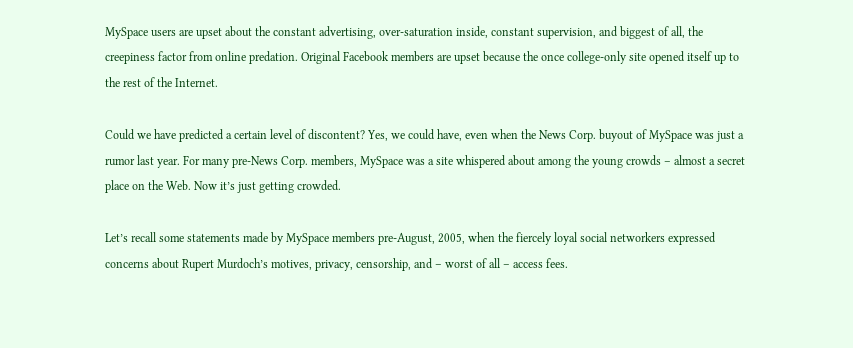MySpace users are upset about the constant advertising, over-saturation inside, constant supervision, and biggest of all, the creepiness factor from online predation. Original Facebook members are upset because the once college-only site opened itself up to the rest of the Internet.

Could we have predicted a certain level of discontent? Yes, we could have, even when the News Corp. buyout of MySpace was just a rumor last year. For many pre-News Corp. members, MySpace was a site whispered about among the young crowds – almost a secret place on the Web. Now it’s just getting crowded.

Let’s recall some statements made by MySpace members pre-August, 2005, when the fiercely loyal social networkers expressed concerns about Rupert Murdoch’s motives, privacy, censorship, and – worst of all – access fees.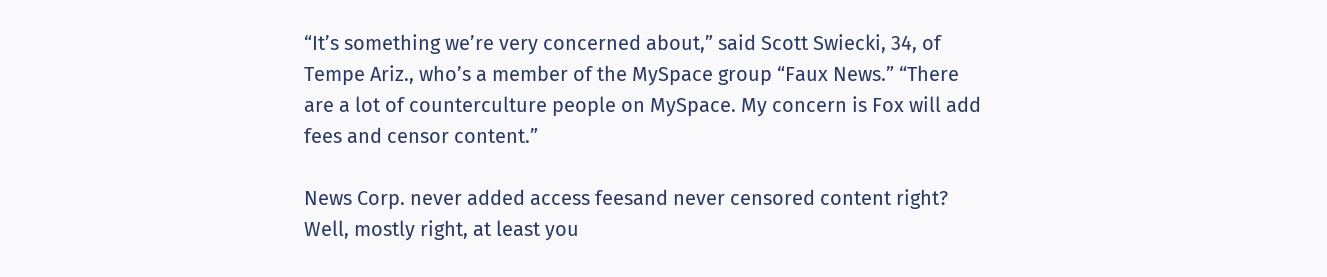“It’s something we’re very concerned about,” said Scott Swiecki, 34, of Tempe Ariz., who’s a member of the MySpace group “Faux News.” “There are a lot of counterculture people on MySpace. My concern is Fox will add fees and censor content.”

News Corp. never added access feesand never censored content right? Well, mostly right, at least you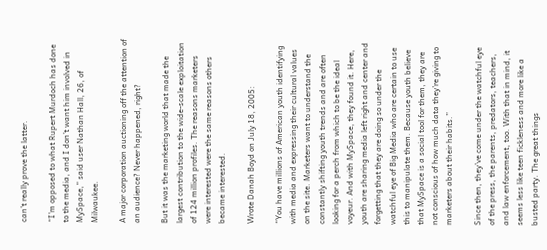can’t really prove the latter.

“I’m opposed to what Rupert Murdoch has done to the media, and I don’t want him involved in MySpace,” said user Nathan Hall, 26, of Milwaukee.

A major corporation auctioning off the attention of an audience? Never happened, right?

But it was the marketing world that made the largest contribution to the wide-scale exploitation of 124 million profiles. The reasons marketers were interested were the same reasons others became interested.

Wrote Danah Boyd on July 18, 2005:

“You have millions of American youth identifying with media and expressing their cultural values on the site. Marketers want to understand the constantly shifting youth trends and are often looking for a perch from which to be the ideal voyeur. And with MySpace, they found it. Here, youth are sharing media left right and center and forgetting that they are doing so under the watchful eye of Big Media who are certain to use this to manipulate them. Because youth believe that MySpace is a social tool for them, they are not conscious of how much data they’re giving to marketers about their habits.”

Since then, they’ve come under the watchful eye of the press, the parents, predators, teachers, and law enforcement, too. With that in mind, it seems less like teen fickleness and more like a busted party. The great things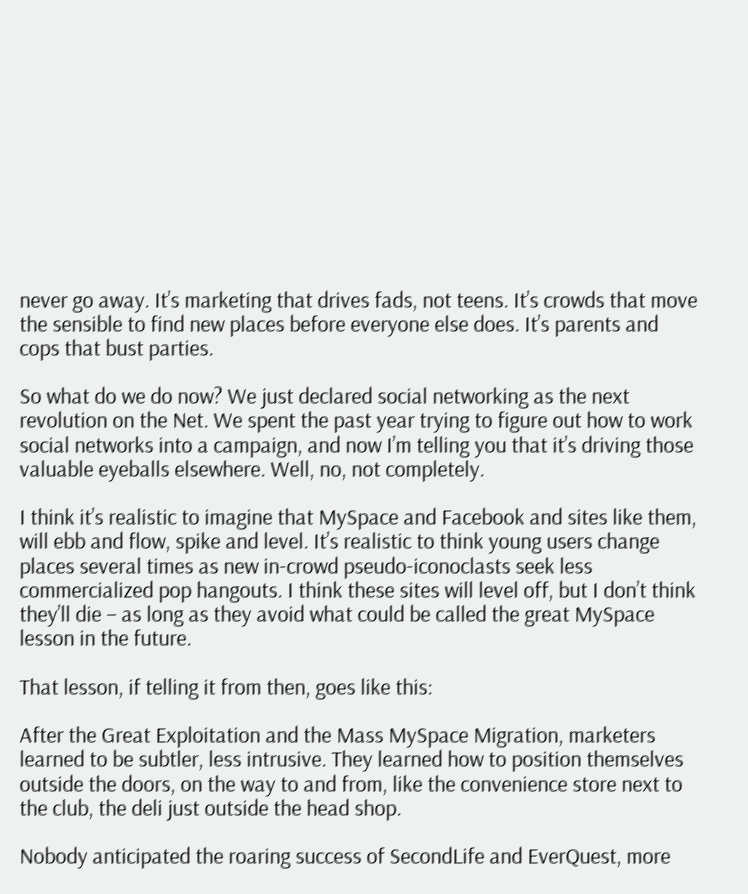never go away. It’s marketing that drives fads, not teens. It’s crowds that move the sensible to find new places before everyone else does. It’s parents and cops that bust parties.

So what do we do now? We just declared social networking as the next revolution on the Net. We spent the past year trying to figure out how to work social networks into a campaign, and now I’m telling you that it’s driving those valuable eyeballs elsewhere. Well, no, not completely.

I think it’s realistic to imagine that MySpace and Facebook and sites like them, will ebb and flow, spike and level. It’s realistic to think young users change places several times as new in-crowd pseudo-iconoclasts seek less commercialized pop hangouts. I think these sites will level off, but I don’t think they’ll die – as long as they avoid what could be called the great MySpace lesson in the future.

That lesson, if telling it from then, goes like this:

After the Great Exploitation and the Mass MySpace Migration, marketers learned to be subtler, less intrusive. They learned how to position themselves outside the doors, on the way to and from, like the convenience store next to the club, the deli just outside the head shop.

Nobody anticipated the roaring success of SecondLife and EverQuest, more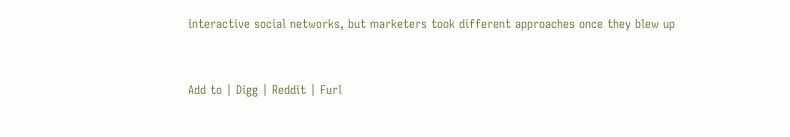interactive social networks, but marketers took different approaches once they blew up


Add to | Digg | Reddit | Furl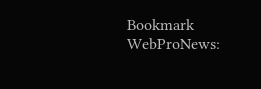Bookmark WebProNews: